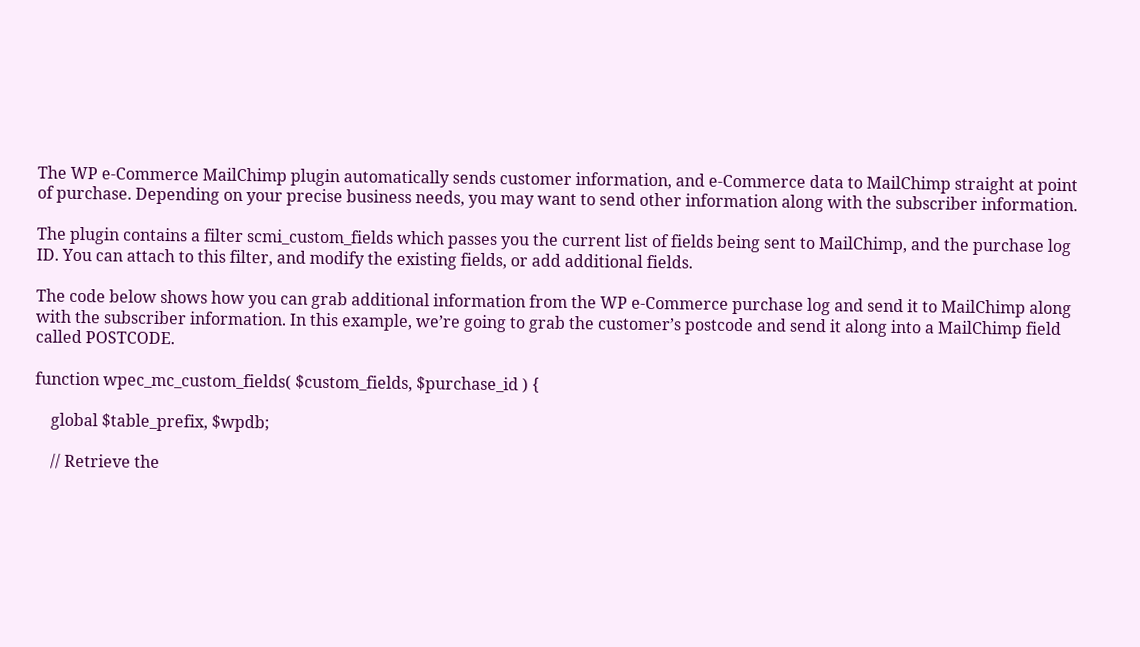The WP e-Commerce MailChimp plugin automatically sends customer information, and e-Commerce data to MailChimp straight at point of purchase. Depending on your precise business needs, you may want to send other information along with the subscriber information.

The plugin contains a filter scmi_custom_fields which passes you the current list of fields being sent to MailChimp, and the purchase log ID. You can attach to this filter, and modify the existing fields, or add additional fields.

The code below shows how you can grab additional information from the WP e-Commerce purchase log and send it to MailChimp along with the subscriber information. In this example, we’re going to grab the customer’s postcode and send it along into a MailChimp field called POSTCODE.

function wpec_mc_custom_fields( $custom_fields, $purchase_id ) {

    global $table_prefix, $wpdb;

    // Retrieve the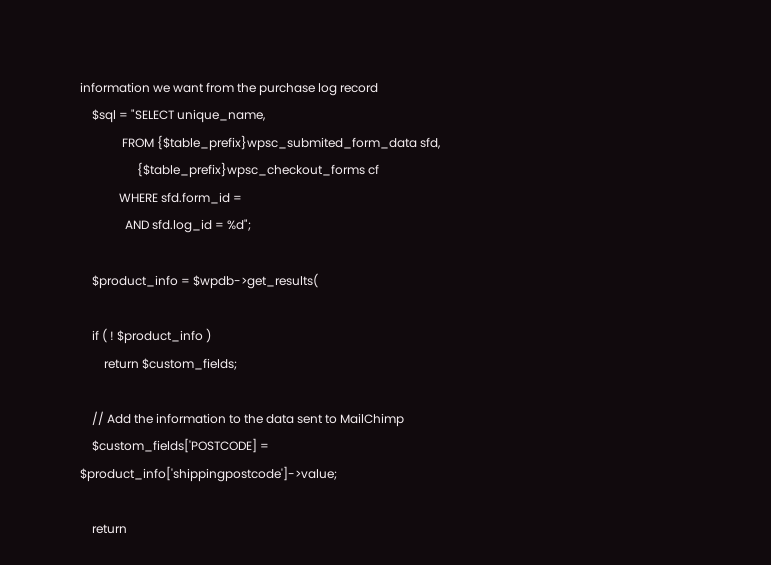information we want from the purchase log record
    $sql = "SELECT unique_name,
              FROM {$table_prefix}wpsc_submited_form_data sfd,
                   {$table_prefix}wpsc_checkout_forms cf
             WHERE sfd.form_id =
               AND sfd.log_id = %d";

    $product_info = $wpdb->get_results(

    if ( ! $product_info )
        return $custom_fields;

    // Add the information to the data sent to MailChimp
    $custom_fields['POSTCODE] = $product_info['shippingpostcode']->value;

    return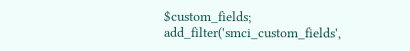$custom_fields;
add_filter('smci_custom_fields',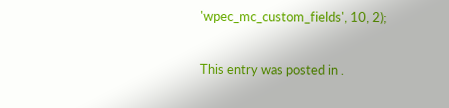'wpec_mc_custom_fields', 10, 2);

This entry was posted in .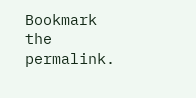Bookmark the permalink.